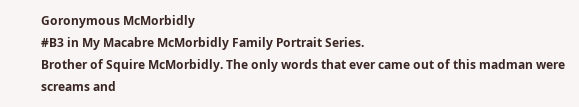Goronymous McMorbidly
#B3 in My Macabre McMorbidly Family Portrait Series.
Brother of Squire McMorbidly. The only words that ever came out of this madman were screams and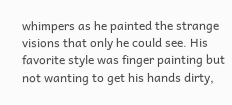whimpers as he painted the strange visions that only he could see. His favorite style was finger painting but not wanting to get his hands dirty,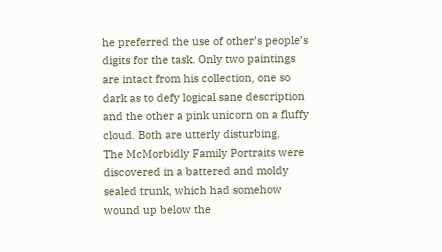he preferred the use of other’s people’s digits for the task. Only two paintings are intact from his collection, one so dark as to defy logical sane description and the other a pink unicorn on a fluffy cloud. Both are utterly disturbing.
The McMorbidly Family Portraits were discovered in a battered and moldy sealed trunk, which had somehow wound up below the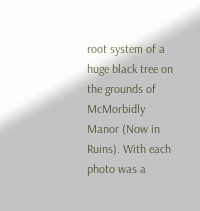root system of a huge black tree on the grounds of McMorbidly Manor (Now in Ruins). With each photo was a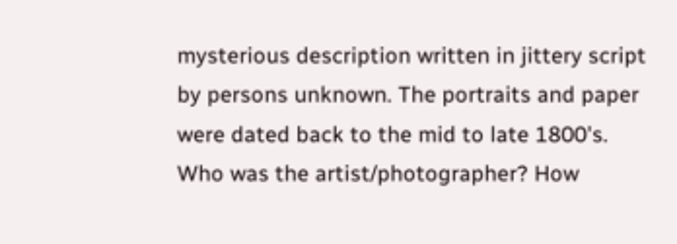mysterious description written in jittery script by persons unknown. The portraits and paper were dated back to the mid to late 1800's. Who was the artist/photographer? How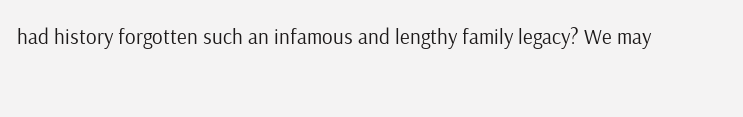had history forgotten such an infamous and lengthy family legacy? We may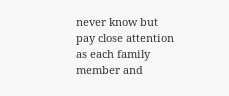never know but pay close attention as each family member and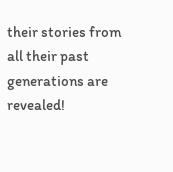their stories from all their past generations are revealed!